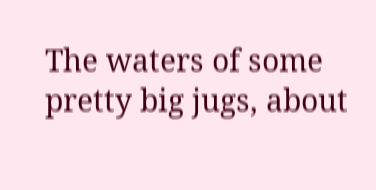The waters of some pretty big jugs, about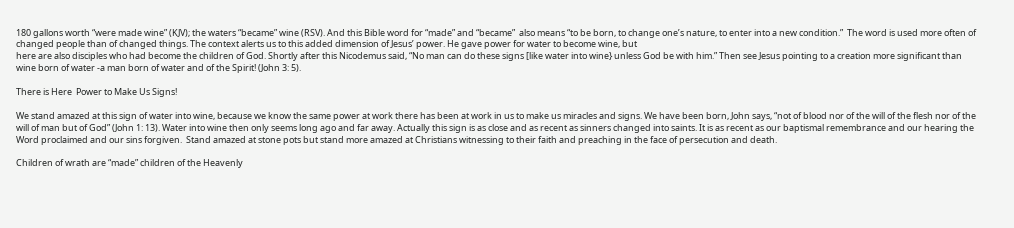180 gallons worth “were made wine” (KJV); the waters “became” wine (RSV). And this Bible word for “made” and “became”  also means “to be born, to change one’s nature, to enter into a new condition.”  The word is used more often of changed people than of changed things. The context alerts us to this added dimension of Jesus’ power. He gave power for water to become wine, but
here are also disciples who had become the children of God. Shortly after this Nicodemus said, “No man can do these signs [like water into wine} unless God be with him.” Then see Jesus pointing to a creation more significant than wine born of water -a man born of water and of the Spirit! (John 3: 5).

There is Here  Power to Make Us Signs!

We stand amazed at this sign of water into wine, because we know the same power at work there has been at work in us to make us miracles and signs. We have been born, John says, “not of blood nor of the will of the flesh nor of the will of man but of God” (John 1: 13). Water into wine then only seems long ago and far away. Actually this sign is as close and as recent as sinners changed into saints. It is as recent as our baptismal remembrance and our hearing the Word proclaimed and our sins forgiven.  Stand amazed at stone pots but stand more amazed at Christians witnessing to their faith and preaching in the face of persecution and death.

Children of wrath are “made” children of the Heavenly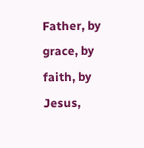Father, by grace, by faith, by Jesus,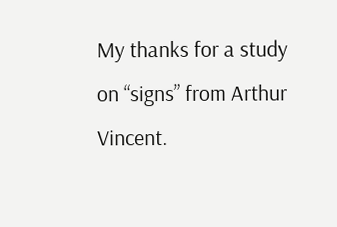My thanks for a study on “signs” from Arthur Vincent.